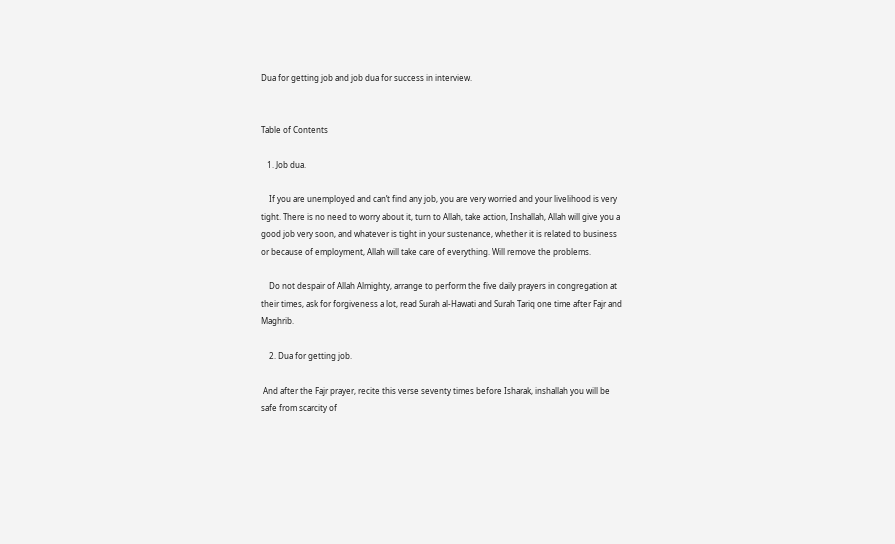Dua for getting job and job dua for success in interview.


Table of Contents

   1. Job dua.

    If you are unemployed and can’t find any job, you are very worried and your livelihood is very tight. There is no need to worry about it, turn to Allah, take action, Inshallah, Allah will give you a good job very soon, and whatever is tight in your sustenance, whether it is related to business or because of employment, Allah will take care of everything. Will remove the problems.

    Do not despair of Allah Almighty, arrange to perform the five daily prayers in congregation at their times, ask for forgiveness a lot, read Surah al-Hawati and Surah Tariq one time after Fajr and Maghrib.

    2. Dua for getting job.

 And after the Fajr prayer, recite this verse seventy times before Isharak, inshallah you will be safe from scarcity of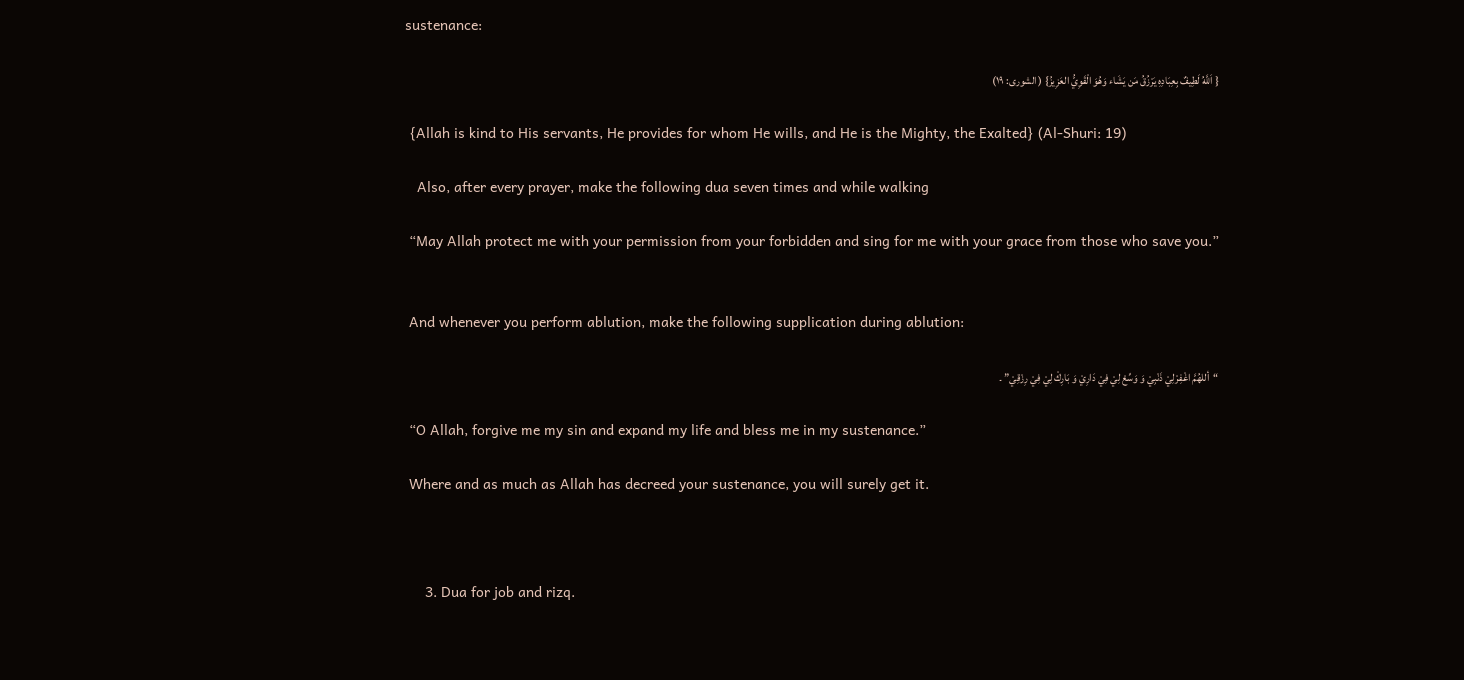sustenance:

{ اَللَّهُ لَطِيفٌ بِعِبَادِهِ يَرْزُقُ مَن يَشَاء وَهُوَ الْقَوِيُّ العَزِيزُ} ( الشوری: ۱۹)

 {Allah is kind to His servants, He provides for whom He wills, and He is the Mighty, the Exalted} (Al-Shuri: 19)

   Also, after every prayer, make the following dua seven times and while walking

 “May Allah protect me with your permission from your forbidden and sing for me with your grace from those who save you.”


 And whenever you perform ablution, make the following supplication during ablution:

“أللهُمَّ اغْفِرْلِيْ ذَنْبِيْ وَ وَسِّعْ لِيْ فِيْ دَارِيْ وَ بَارِكْ لِيْ فِيْ رِزْقِيْ” ۔

 “O Allah, forgive me my sin and expand my life and bless me in my sustenance.”

 Where and as much as Allah has decreed your sustenance, you will surely get it.



     3. Dua for job and rizq.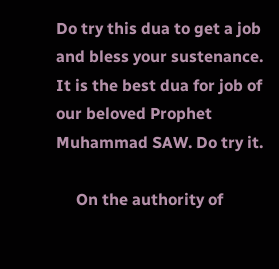Do try this dua to get a job and bless your sustenance. It is the best dua for job of our beloved Prophet Muhammad SAW. Do try it.

     On the authority of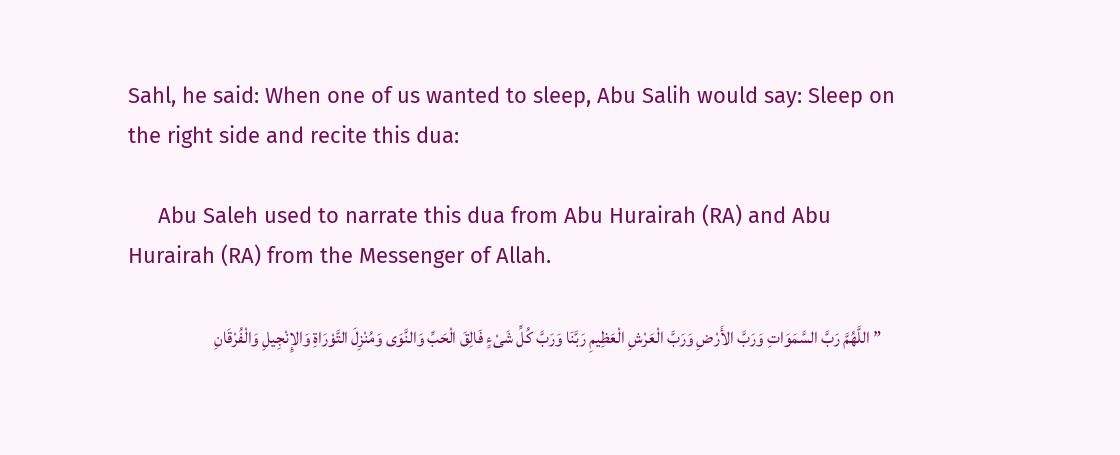Sahl, he said: When one of us wanted to sleep, Abu Salih would say: Sleep on the right side and recite this dua:

     Abu Saleh used to narrate this dua from Abu Hurairah (RA) and Abu Hurairah (RA) from the Messenger of Allah.

    ” اللَّهُمَّ رَبَّ السَّمَوَاتِ وَرَبَّ الأَرْضِ وَرَبَّ الْعَرْشِ الْعَظِيمِ رَبَّنَا وَرَبَّ كُلِّ شَىْءٍ فَالِقَ الْحَبِّ وَالنَّوَى وَمُنْزِلَ التَّوْرَاةِ وَالإِنْجِيلِ وَالْفُرْقَانِ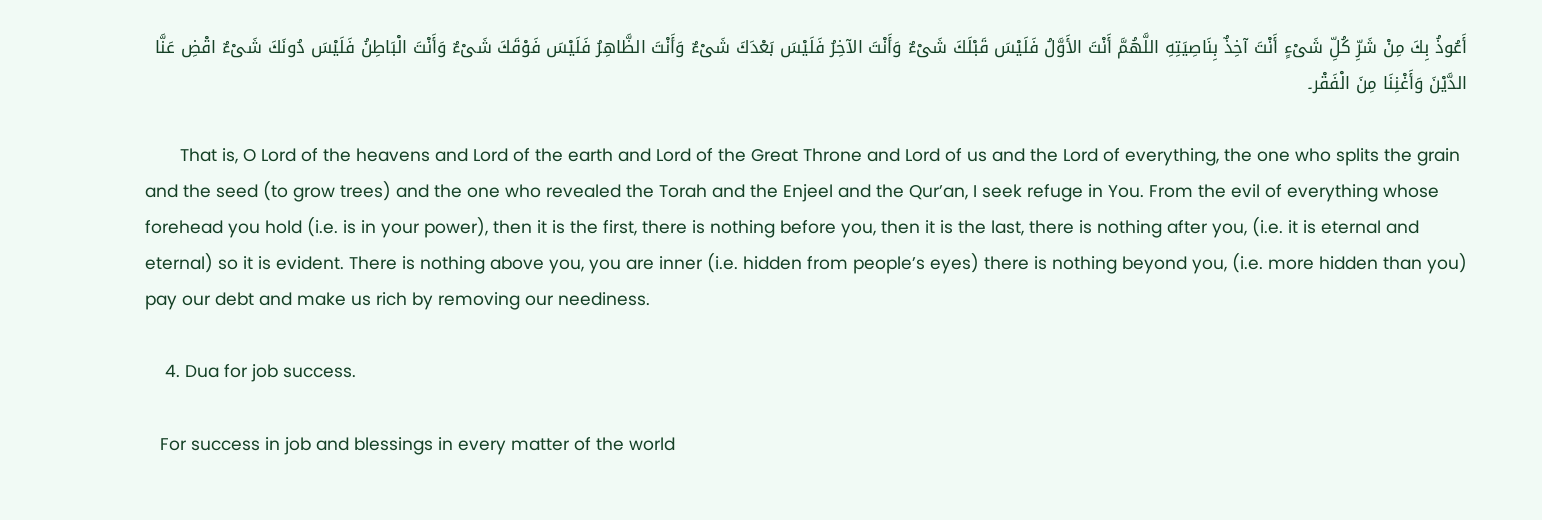أَعُوذُ بِكَ مِنْ شَرِّ كُلِّ شَىْءٍ أَنْتَ آخِذٌ بِنَاصِيَتِهِ اللَّهُمَّ أَنْتَ الأَوَّلُ فَلَيْسَ قَبْلَكَ شَىْءٌ وَأَنْتَ الآخِرُ فَلَيْسَ بَعْدَكَ شَىْءٌ وَأَنْتَ الظَّاهِرُ فَلَيْسَ فَوْقَكَ شَىْءٌ وَأَنْتَ الْبَاطِنُ فَلَيْسَ دُونَكَ شَىْءٌ اقْضِ عَنَّا الدَّيْنَ وَأَغْنِنَا مِنَ الْفَقْر۔

       That is, O Lord of the heavens and Lord of the earth and Lord of the Great Throne and Lord of us and the Lord of everything, the one who splits the grain and the seed (to grow trees) and the one who revealed the Torah and the Enjeel and the Qur’an, I seek refuge in You. From the evil of everything whose forehead you hold (i.e. is in your power), then it is the first, there is nothing before you, then it is the last, there is nothing after you, (i.e. it is eternal and eternal) so it is evident. There is nothing above you, you are inner (i.e. hidden from people’s eyes) there is nothing beyond you, (i.e. more hidden than you) pay our debt and make us rich by removing our neediness.

    4. Dua for job success.

   For success in job and blessings in every matter of the world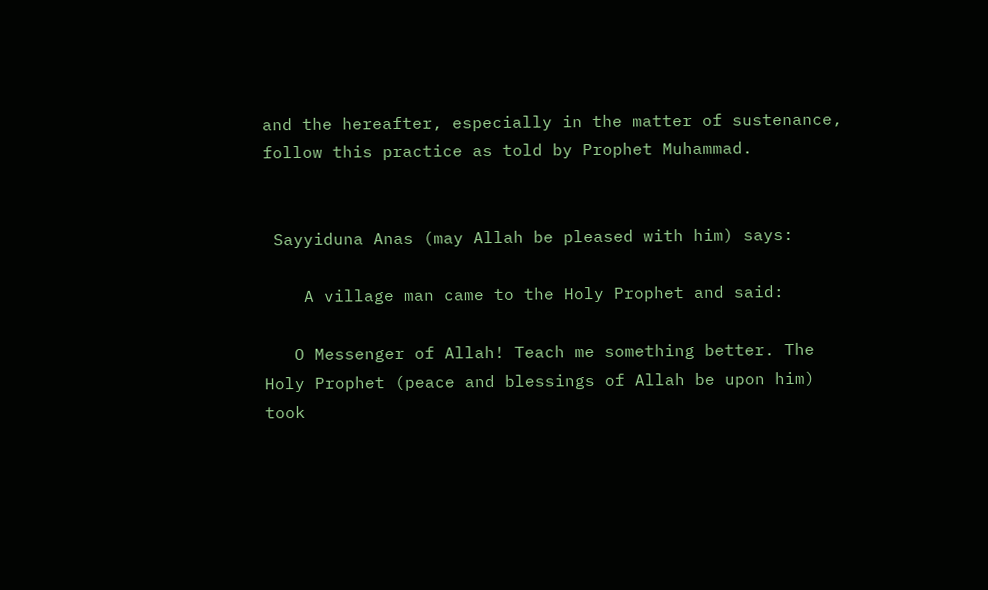and the hereafter, especially in the matter of sustenance, follow this practice as told by Prophet Muhammad.


 Sayyiduna Anas (may Allah be pleased with him) says:

    A village man came to the Holy Prophet and said:

   O Messenger of Allah! Teach me something better. The Holy Prophet (peace and blessings of Allah be upon him) took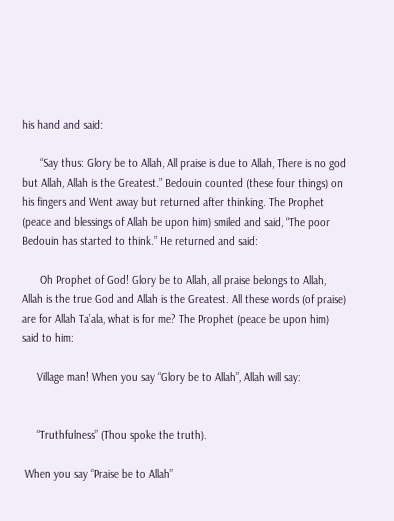his hand and said:

      “Say thus: Glory be to Allah, All praise is due to Allah, There is no god but Allah, Allah is the Greatest.” Bedouin counted (these four things) on his fingers and Went away but returned after thinking. The Prophet (peace and blessings of Allah be upon him) smiled and said, “The poor Bedouin has started to think.” He returned and said:

      Oh Prophet of God! Glory be to Allah, all praise belongs to Allah, Allah is the true God and Allah is the Greatest. All these words (of praise) are for Allah Ta’ala, what is for me? The Prophet (peace be upon him) said to him:

     Village man! When you say “Glory be to Allah”, Allah will say:


     “Truthfulness” (Thou spoke the truth).

 When you say “Praise be to Allah”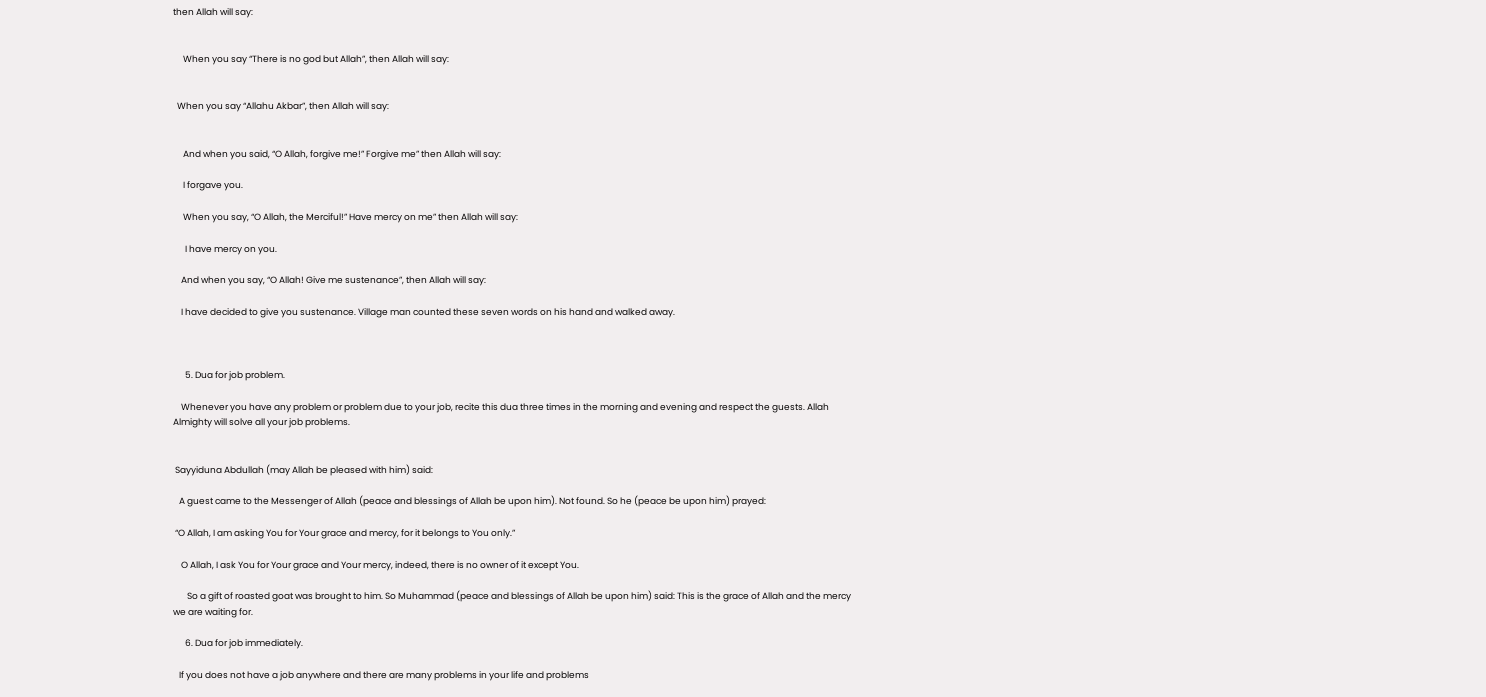then Allah will say:


     When you say “There is no god but Allah”, then Allah will say:


  When you say “Allahu Akbar”, then Allah will say:


     And when you said, “O Allah, forgive me!” Forgive me” then Allah will say:

     I forgave you.

     When you say, “O Allah, the Merciful!” Have mercy on me” then Allah will say:

      I have mercy on you.

    And when you say, “O Allah! Give me sustenance”, then Allah will say:

    I have decided to give you sustenance. Village man counted these seven words on his hand and walked away.



      5. Dua for job problem.

    Whenever you have any problem or problem due to your job, recite this dua three times in the morning and evening and respect the guests. Allah Almighty will solve all your job problems.


 Sayyiduna Abdullah (may Allah be pleased with him) said:

   A guest came to the Messenger of Allah (peace and blessings of Allah be upon him). Not found. So he (peace be upon him) prayed:

 “O Allah, I am asking You for Your grace and mercy, for it belongs to You only.”

    O Allah, I ask You for Your grace and Your mercy, indeed, there is no owner of it except You.

       So a gift of roasted goat was brought to him. So Muhammad (peace and blessings of Allah be upon him) said: This is the grace of Allah and the mercy we are waiting for.

      6. Dua for job immediately.

   If you does not have a job anywhere and there are many problems in your life and problems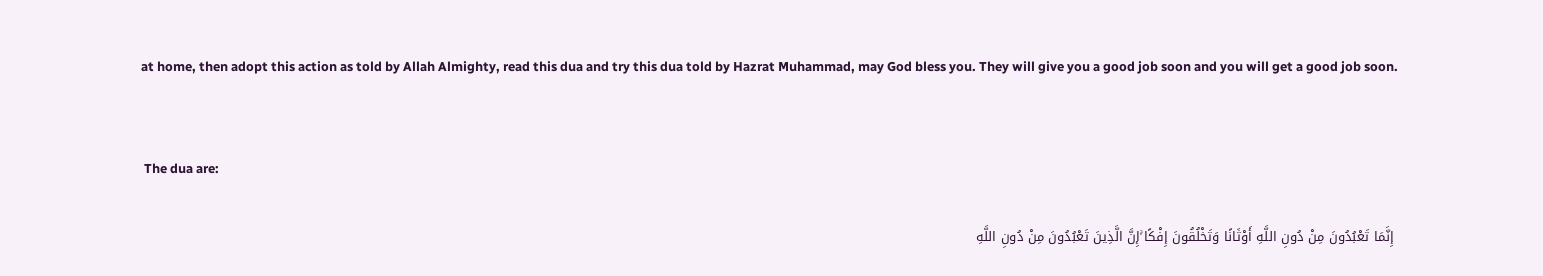at home, then adopt this action as told by Allah Almighty, read this dua and try this dua told by Hazrat Muhammad, may God bless you. They will give you a good job soon and you will get a good job soon.


 The dua are:

 إِنَّمَا تَعْبُدُونَ مِنْ دُونِ اللَّهِ أَوْثَانًا وَتَخْلُقُونَ إِفْكًا ۚإِنَّ الَّذِينَ تَعْبُدُونَ مِنْ دُونِ اللَّهِ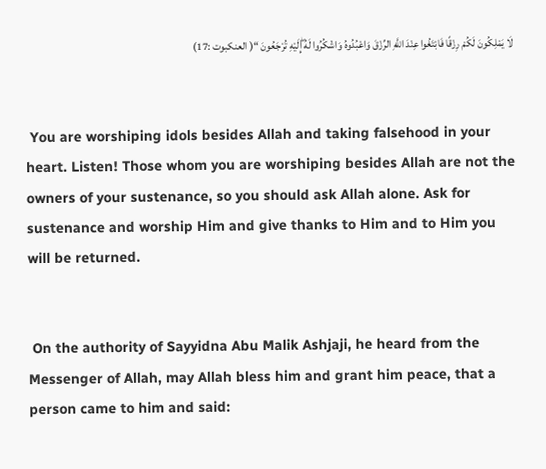لَا يَمْلِكُونَ لَكُمْ رِزْقًا فَابْتَغُوا عِنْدَ اللَّهِ الرِّزْقَ وَاعْبُدُوهُ وَاشْكُرُوا لَهُ ۖإِلَيْهِ تُرْجَعُونَ “( العنكبوت :17)


 You are worshiping idols besides Allah and taking falsehood in your heart. Listen! Those whom you are worshiping besides Allah are not the owners of your sustenance, so you should ask Allah alone. Ask for sustenance and worship Him and give thanks to Him and to Him you will be returned.


 On the authority of Sayyidna Abu Malik Ashjaji, he heard from the Messenger of Allah, may Allah bless him and grant him peace, that a person came to him and said: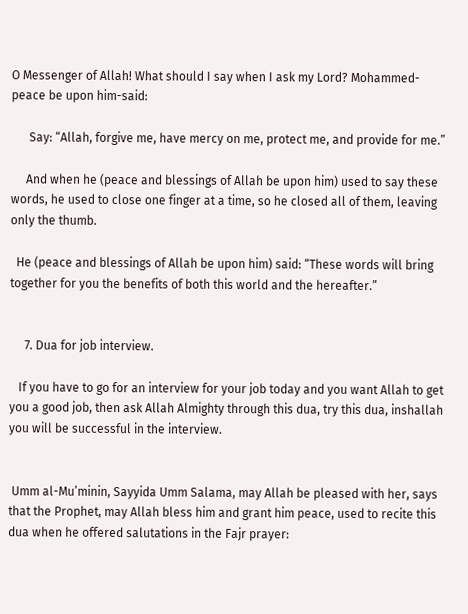O Messenger of Allah! What should I say when I ask my Lord? Mohammed-peace be upon him-said:

      Say: “Allah, forgive me, have mercy on me, protect me, and provide for me.”

     And when he (peace and blessings of Allah be upon him) used to say these words, he used to close one finger at a time, so he closed all of them, leaving only the thumb.

  He (peace and blessings of Allah be upon him) said: “These words will bring together for you the benefits of both this world and the hereafter.”


     7. Dua for job interview.

   If you have to go for an interview for your job today and you want Allah to get you a good job, then ask Allah Almighty through this dua, try this dua, inshallah you will be successful in the interview.


 Umm al-Mu’minin, Sayyida Umm Salama, may Allah be pleased with her, says that the Prophet, may Allah bless him and grant him peace, used to recite this dua when he offered salutations in the Fajr prayer: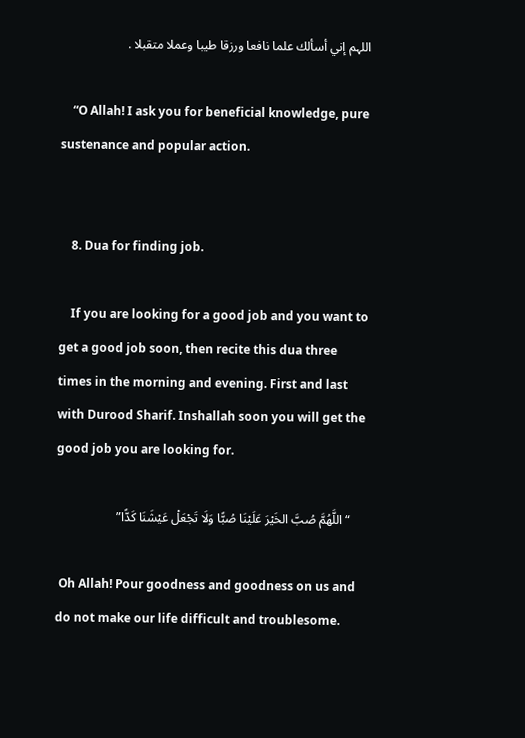اللہم إني أسألك علما نافعا ورزقا طيبا وعملا متقبلا .

    “O Allah! I ask you for beneficial knowledge, pure sustenance and popular action.


    8. Dua for finding job.

    If you are looking for a good job and you want to get a good job soon, then recite this dua three times in the morning and evening. First and last with Durood Sharif. Inshallah soon you will get the good job you are looking for.

     “اللَّھُمَّ صُبَّ الخَیْرَ عَلَیْنَا صُبًّا وَلَا تَجْعَلْ عَیْشَنَا کَدًّا”

 Oh Allah! Pour goodness and goodness on us and do not make our life difficult and troublesome.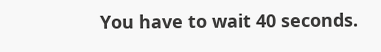You have to wait 40 seconds.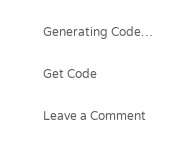Generating Code…

Get Code

Leave a Comment